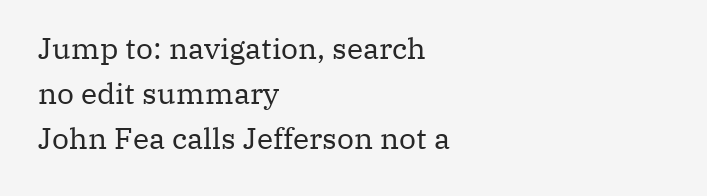Jump to: navigation, search
no edit summary
John Fea calls Jefferson not a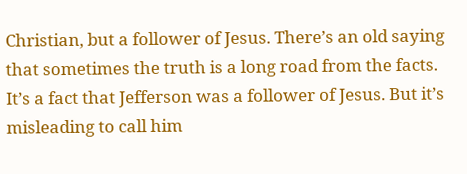Christian, but a follower of Jesus. There’s an old saying that sometimes the truth is a long road from the facts. It’s a fact that Jefferson was a follower of Jesus. But it’s misleading to call him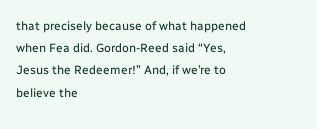that precisely because of what happened when Fea did. Gordon-Reed said “Yes, Jesus the Redeemer!” And, if we’re to believe the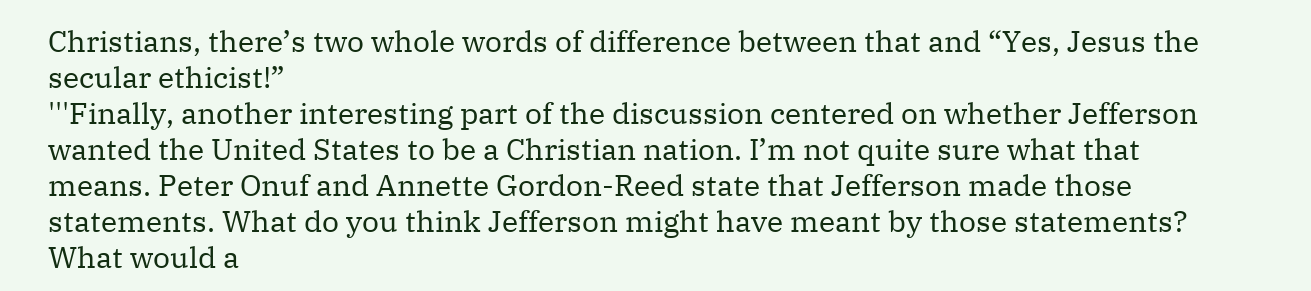Christians, there’s two whole words of difference between that and “Yes, Jesus the secular ethicist!”
'''Finally, another interesting part of the discussion centered on whether Jefferson wanted the United States to be a Christian nation. I’m not quite sure what that means. Peter Onuf and Annette Gordon-Reed state that Jefferson made those statements. What do you think Jefferson might have meant by those statements? What would a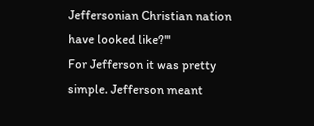Jeffersonian Christian nation have looked like?'''
For Jefferson it was pretty simple. Jefferson meant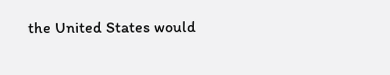the United States would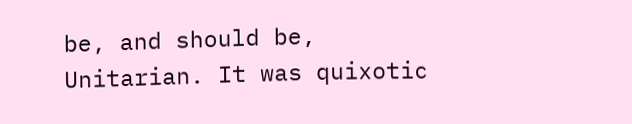be, and should be, Unitarian. It was quixotic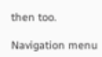then too.

Navigation menu